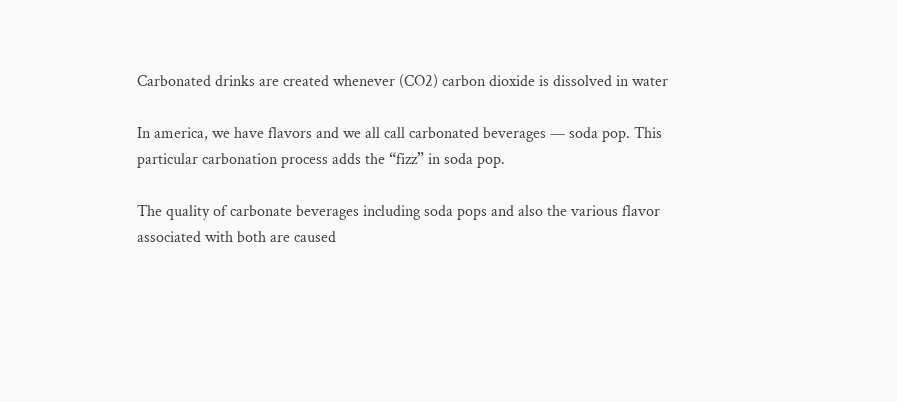Carbonated drinks are created whenever (CO2) carbon dioxide is dissolved in water

In america, we have flavors and we all call carbonated beverages — soda pop. This particular carbonation process adds the “fizz” in soda pop.

The quality of carbonate beverages including soda pops and also the various flavor associated with both are caused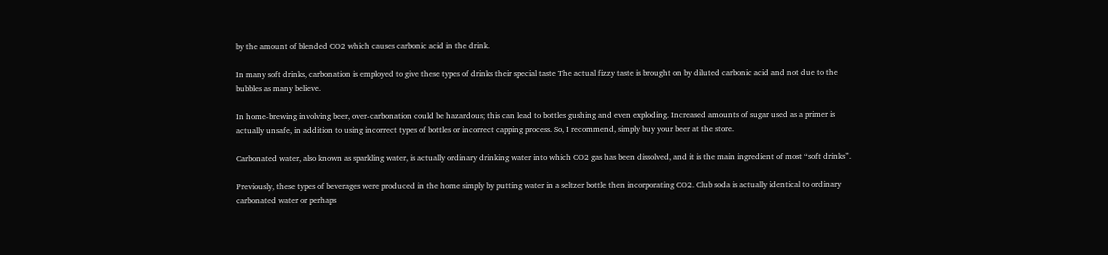by the amount of blended CO2 which causes carbonic acid in the drink.

In many soft drinks, carbonation is employed to give these types of drinks their special taste The actual fizzy taste is brought on by diluted carbonic acid and not due to the bubbles as many believe.

In home-brewing involving beer, over-carbonation could be hazardous; this can lead to bottles gushing and even exploding. Increased amounts of sugar used as a primer is actually unsafe, in addition to using incorrect types of bottles or incorrect capping process. So, I recommend, simply buy your beer at the store.

Carbonated water, also known as sparkling water, is actually ordinary drinking water into which CO2 gas has been dissolved, and it is the main ingredient of most “soft drinks”.

Previously, these types of beverages were produced in the home simply by putting water in a seltzer bottle then incorporating CO2. Club soda is actually identical to ordinary carbonated water or perhaps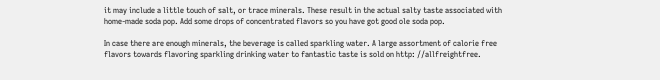it may include a little touch of salt, or trace minerals. These result in the actual salty taste associated with home-made soda pop. Add some drops of concentrated flavors so you have got good ole soda pop.

In case there are enough minerals, the beverage is called sparkling water. A large assortment of calorie free flavors towards flavoring sparkling drinking water to fantastic taste is sold on http: //allfreightfree.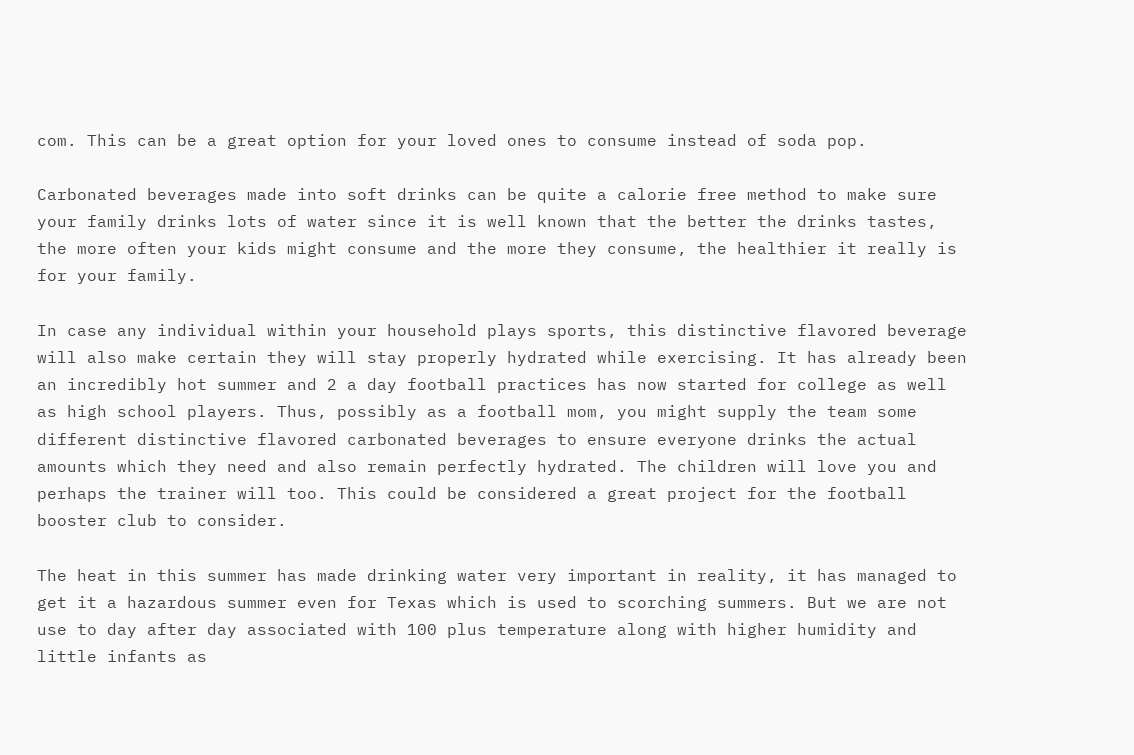com. This can be a great option for your loved ones to consume instead of soda pop.

Carbonated beverages made into soft drinks can be quite a calorie free method to make sure your family drinks lots of water since it is well known that the better the drinks tastes, the more often your kids might consume and the more they consume, the healthier it really is for your family.

In case any individual within your household plays sports, this distinctive flavored beverage will also make certain they will stay properly hydrated while exercising. It has already been an incredibly hot summer and 2 a day football practices has now started for college as well as high school players. Thus, possibly as a football mom, you might supply the team some different distinctive flavored carbonated beverages to ensure everyone drinks the actual amounts which they need and also remain perfectly hydrated. The children will love you and perhaps the trainer will too. This could be considered a great project for the football booster club to consider.

The heat in this summer has made drinking water very important in reality, it has managed to get it a hazardous summer even for Texas which is used to scorching summers. But we are not use to day after day associated with 100 plus temperature along with higher humidity and little infants as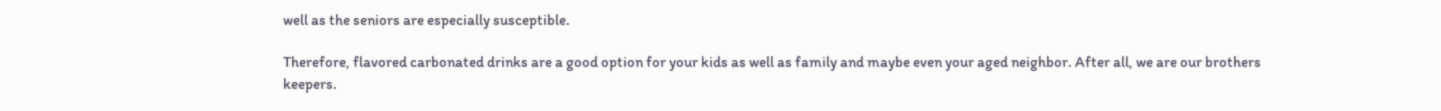well as the seniors are especially susceptible.

Therefore, flavored carbonated drinks are a good option for your kids as well as family and maybe even your aged neighbor. After all, we are our brothers keepers.